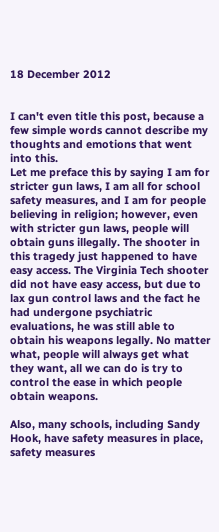18 December 2012


I can't even title this post, because a few simple words cannot describe my thoughts and emotions that went into this.
Let me preface this by saying I am for stricter gun laws, I am all for school safety measures, and I am for people believing in religion; however, even with stricter gun laws, people will obtain guns illegally. The shooter in this tragedy just happened to have easy access. The Virginia Tech shooter did not have easy access, but due to lax gun control laws and the fact he had undergone psychiatric evaluations, he was still able to obtain his weapons legally. No matter what, people will always get what they want, all we can do is try to control the ease in which people obtain weapons.

Also, many schools, including Sandy Hook, have safety measures in place, safety measures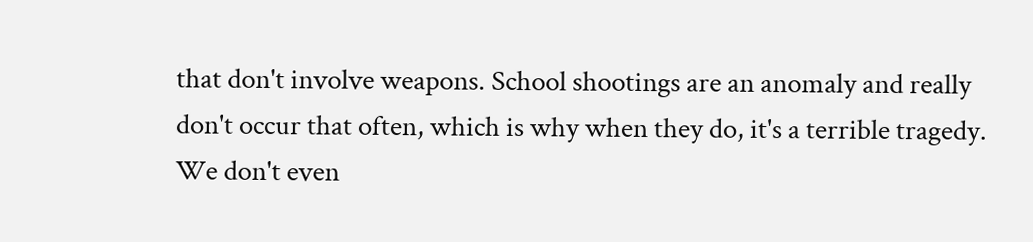that don't involve weapons. School shootings are an anomaly and really don't occur that often, which is why when they do, it's a terrible tragedy. We don't even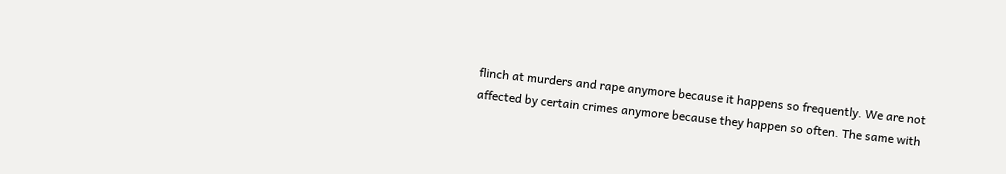flinch at murders and rape anymore because it happens so frequently. We are not affected by certain crimes anymore because they happen so often. The same with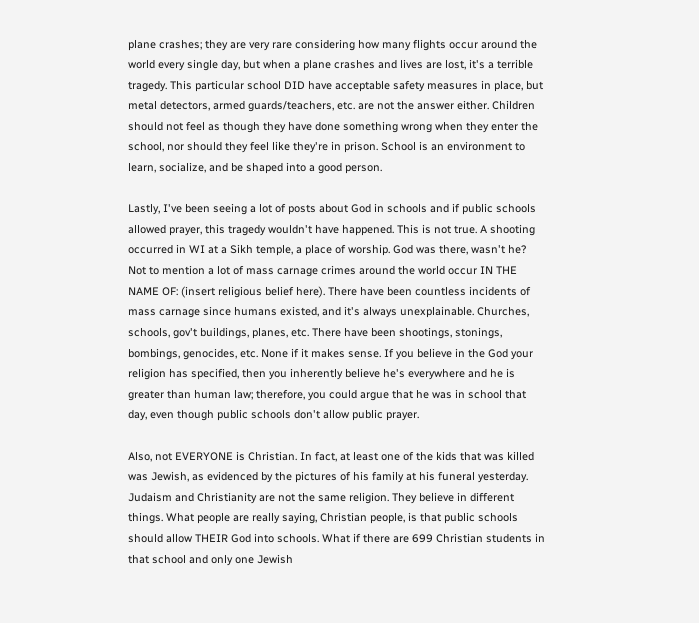plane crashes; they are very rare considering how many flights occur around the world every single day, but when a plane crashes and lives are lost, it's a terrible tragedy. This particular school DID have acceptable safety measures in place, but metal detectors, armed guards/teachers, etc. are not the answer either. Children should not feel as though they have done something wrong when they enter the school, nor should they feel like they're in prison. School is an environment to learn, socialize, and be shaped into a good person.

Lastly, I've been seeing a lot of posts about God in schools and if public schools allowed prayer, this tragedy wouldn't have happened. This is not true. A shooting occurred in WI at a Sikh temple, a place of worship. God was there, wasn't he? Not to mention a lot of mass carnage crimes around the world occur IN THE NAME OF: (insert religious belief here). There have been countless incidents of mass carnage since humans existed, and it's always unexplainable. Churches, schools, gov't buildings, planes, etc. There have been shootings, stonings, bombings, genocides, etc. None if it makes sense. If you believe in the God your religion has specified, then you inherently believe he's everywhere and he is greater than human law; therefore, you could argue that he was in school that day, even though public schools don't allow public prayer.

Also, not EVERYONE is Christian. In fact, at least one of the kids that was killed was Jewish, as evidenced by the pictures of his family at his funeral yesterday. Judaism and Christianity are not the same religion. They believe in different things. What people are really saying, Christian people, is that public schools should allow THEIR God into schools. What if there are 699 Christian students in that school and only one Jewish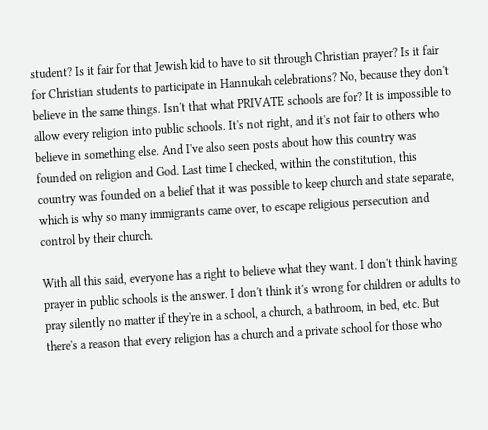student? Is it fair for that Jewish kid to have to sit through Christian prayer? Is it fair for Christian students to participate in Hannukah celebrations? No, because they don't believe in the same things. Isn't that what PRIVATE schools are for? It is impossible to allow every religion into public schools. It's not right, and it's not fair to others who believe in something else. And I've also seen posts about how this country was founded on religion and God. Last time I checked, within the constitution, this country was founded on a belief that it was possible to keep church and state separate, which is why so many immigrants came over, to escape religious persecution and control by their church.

With all this said, everyone has a right to believe what they want. I don't think having prayer in public schools is the answer. I don't think it's wrong for children or adults to pray silently no matter if they're in a school, a church, a bathroom, in bed, etc. But there's a reason that every religion has a church and a private school for those who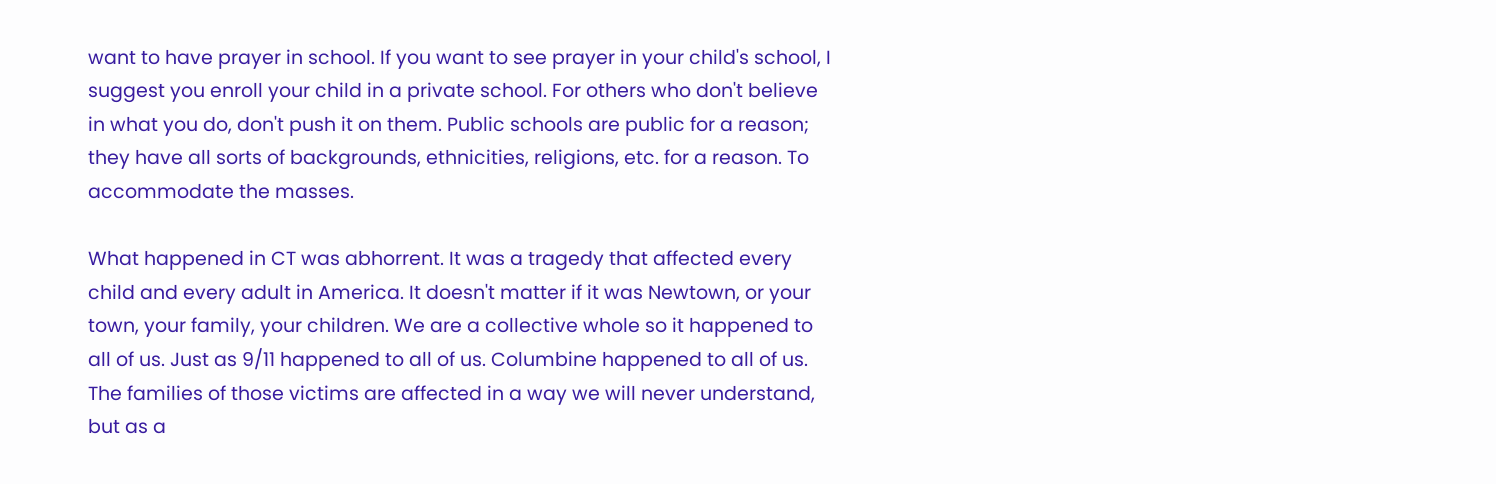want to have prayer in school. If you want to see prayer in your child's school, I suggest you enroll your child in a private school. For others who don't believe in what you do, don't push it on them. Public schools are public for a reason; they have all sorts of backgrounds, ethnicities, religions, etc. for a reason. To accommodate the masses.

What happened in CT was abhorrent. It was a tragedy that affected every child and every adult in America. It doesn't matter if it was Newtown, or your town, your family, your children. We are a collective whole so it happened to all of us. Just as 9/11 happened to all of us. Columbine happened to all of us. The families of those victims are affected in a way we will never understand, but as a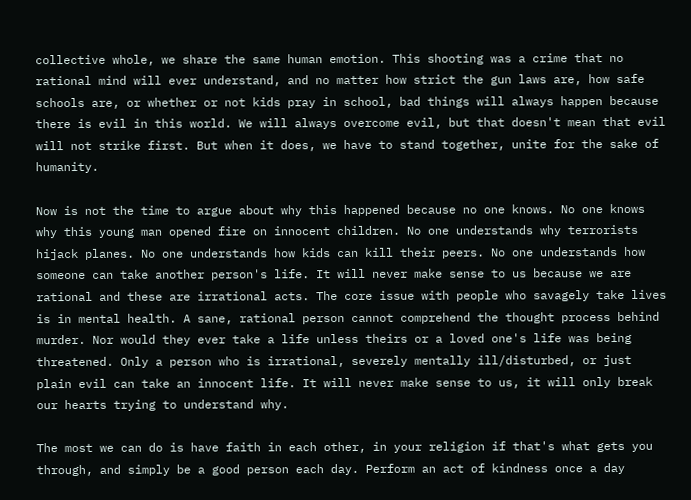collective whole, we share the same human emotion. This shooting was a crime that no rational mind will ever understand, and no matter how strict the gun laws are, how safe schools are, or whether or not kids pray in school, bad things will always happen because there is evil in this world. We will always overcome evil, but that doesn't mean that evil will not strike first. But when it does, we have to stand together, unite for the sake of humanity.

Now is not the time to argue about why this happened because no one knows. No one knows why this young man opened fire on innocent children. No one understands why terrorists hijack planes. No one understands how kids can kill their peers. No one understands how someone can take another person's life. It will never make sense to us because we are rational and these are irrational acts. The core issue with people who savagely take lives is in mental health. A sane, rational person cannot comprehend the thought process behind murder. Nor would they ever take a life unless theirs or a loved one's life was being threatened. Only a person who is irrational, severely mentally ill/disturbed, or just plain evil can take an innocent life. It will never make sense to us, it will only break our hearts trying to understand why.

The most we can do is have faith in each other, in your religion if that's what gets you through, and simply be a good person each day. Perform an act of kindness once a day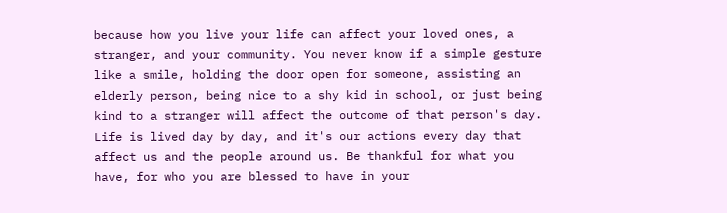because how you live your life can affect your loved ones, a stranger, and your community. You never know if a simple gesture like a smile, holding the door open for someone, assisting an elderly person, being nice to a shy kid in school, or just being kind to a stranger will affect the outcome of that person's day. Life is lived day by day, and it's our actions every day that affect us and the people around us. Be thankful for what you have, for who you are blessed to have in your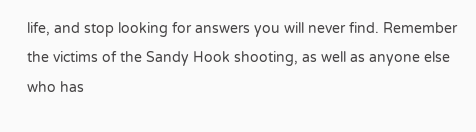life, and stop looking for answers you will never find. Remember the victims of the Sandy Hook shooting, as well as anyone else who has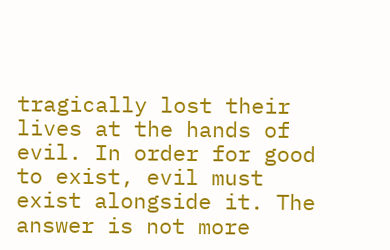tragically lost their lives at the hands of evil. In order for good to exist, evil must exist alongside it. The answer is not more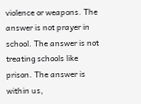violence or weapons. The answer is not prayer in school. The answer is not treating schools like prison. The answer is within us,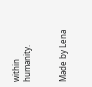within humanity.


Made by Lena